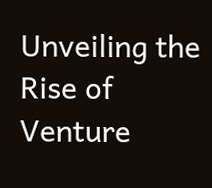Unveiling the Rise of Venture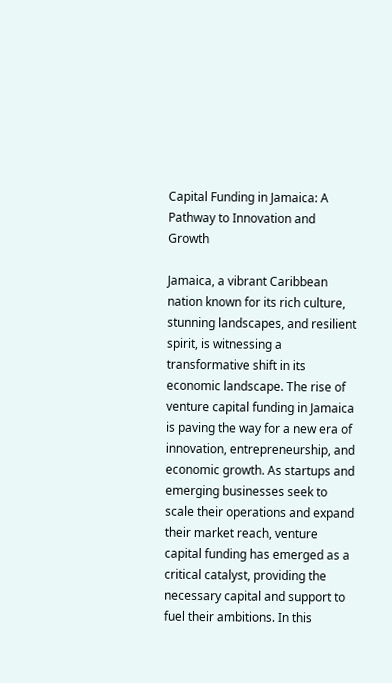Capital Funding in Jamaica: A Pathway to Innovation and Growth

Jamaica, a vibrant Caribbean nation known for its rich culture, stunning landscapes, and resilient spirit, is witnessing a transformative shift in its economic landscape. The rise of venture capital funding in Jamaica is paving the way for a new era of innovation, entrepreneurship, and economic growth. As startups and emerging businesses seek to scale their operations and expand their market reach, venture capital funding has emerged as a critical catalyst, providing the necessary capital and support to fuel their ambitions. In this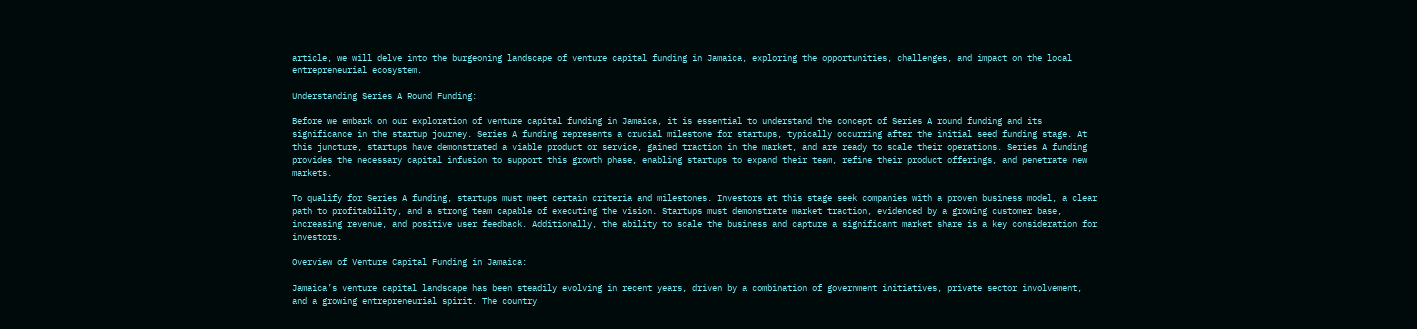article, we will delve into the burgeoning landscape of venture capital funding in Jamaica, exploring the opportunities, challenges, and impact on the local entrepreneurial ecosystem.

Understanding Series A Round Funding:

Before we embark on our exploration of venture capital funding in Jamaica, it is essential to understand the concept of Series A round funding and its significance in the startup journey. Series A funding represents a crucial milestone for startups, typically occurring after the initial seed funding stage. At this juncture, startups have demonstrated a viable product or service, gained traction in the market, and are ready to scale their operations. Series A funding provides the necessary capital infusion to support this growth phase, enabling startups to expand their team, refine their product offerings, and penetrate new markets.

To qualify for Series A funding, startups must meet certain criteria and milestones. Investors at this stage seek companies with a proven business model, a clear path to profitability, and a strong team capable of executing the vision. Startups must demonstrate market traction, evidenced by a growing customer base, increasing revenue, and positive user feedback. Additionally, the ability to scale the business and capture a significant market share is a key consideration for investors.

Overview of Venture Capital Funding in Jamaica:

Jamaica’s venture capital landscape has been steadily evolving in recent years, driven by a combination of government initiatives, private sector involvement, and a growing entrepreneurial spirit. The country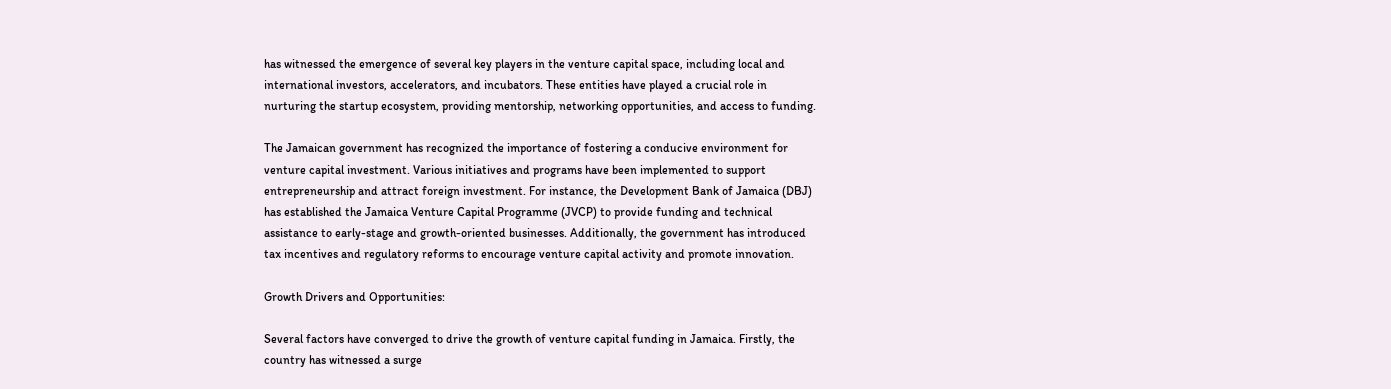has witnessed the emergence of several key players in the venture capital space, including local and international investors, accelerators, and incubators. These entities have played a crucial role in nurturing the startup ecosystem, providing mentorship, networking opportunities, and access to funding.

The Jamaican government has recognized the importance of fostering a conducive environment for venture capital investment. Various initiatives and programs have been implemented to support entrepreneurship and attract foreign investment. For instance, the Development Bank of Jamaica (DBJ) has established the Jamaica Venture Capital Programme (JVCP) to provide funding and technical assistance to early-stage and growth-oriented businesses. Additionally, the government has introduced tax incentives and regulatory reforms to encourage venture capital activity and promote innovation.

Growth Drivers and Opportunities:

Several factors have converged to drive the growth of venture capital funding in Jamaica. Firstly, the country has witnessed a surge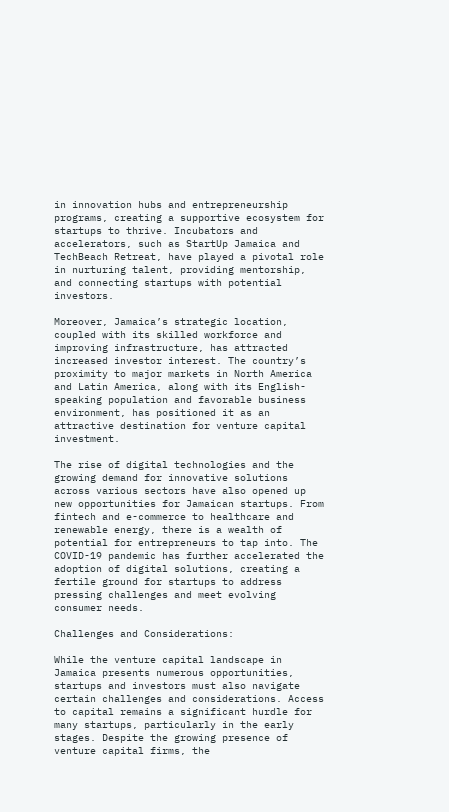in innovation hubs and entrepreneurship programs, creating a supportive ecosystem for startups to thrive. Incubators and accelerators, such as StartUp Jamaica and TechBeach Retreat, have played a pivotal role in nurturing talent, providing mentorship, and connecting startups with potential investors.

Moreover, Jamaica’s strategic location, coupled with its skilled workforce and improving infrastructure, has attracted increased investor interest. The country’s proximity to major markets in North America and Latin America, along with its English-speaking population and favorable business environment, has positioned it as an attractive destination for venture capital investment.

The rise of digital technologies and the growing demand for innovative solutions across various sectors have also opened up new opportunities for Jamaican startups. From fintech and e-commerce to healthcare and renewable energy, there is a wealth of potential for entrepreneurs to tap into. The COVID-19 pandemic has further accelerated the adoption of digital solutions, creating a fertile ground for startups to address pressing challenges and meet evolving consumer needs.

Challenges and Considerations:

While the venture capital landscape in Jamaica presents numerous opportunities, startups and investors must also navigate certain challenges and considerations. Access to capital remains a significant hurdle for many startups, particularly in the early stages. Despite the growing presence of venture capital firms, the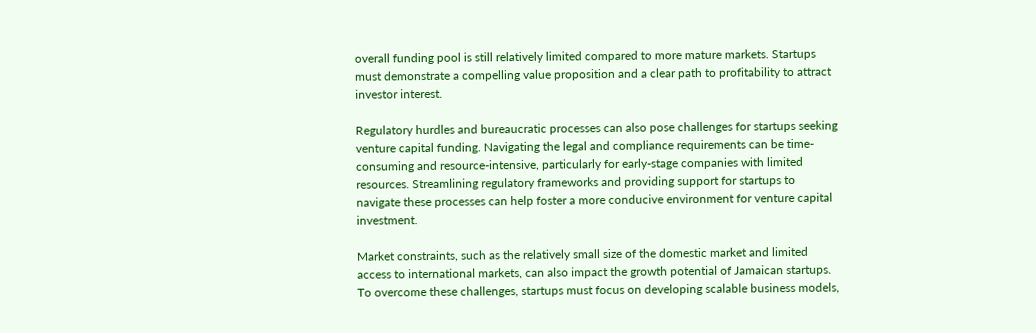overall funding pool is still relatively limited compared to more mature markets. Startups must demonstrate a compelling value proposition and a clear path to profitability to attract investor interest.

Regulatory hurdles and bureaucratic processes can also pose challenges for startups seeking venture capital funding. Navigating the legal and compliance requirements can be time-consuming and resource-intensive, particularly for early-stage companies with limited resources. Streamlining regulatory frameworks and providing support for startups to navigate these processes can help foster a more conducive environment for venture capital investment.

Market constraints, such as the relatively small size of the domestic market and limited access to international markets, can also impact the growth potential of Jamaican startups. To overcome these challenges, startups must focus on developing scalable business models,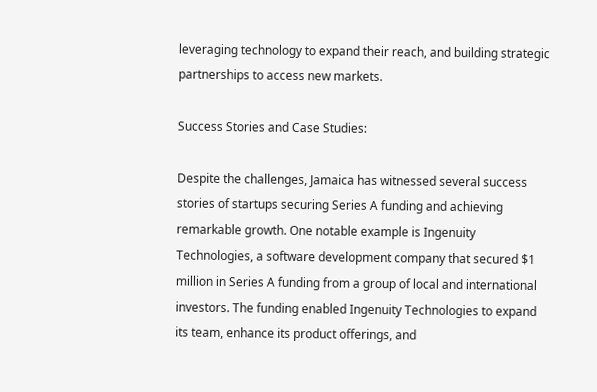leveraging technology to expand their reach, and building strategic partnerships to access new markets.

Success Stories and Case Studies:

Despite the challenges, Jamaica has witnessed several success stories of startups securing Series A funding and achieving remarkable growth. One notable example is Ingenuity Technologies, a software development company that secured $1 million in Series A funding from a group of local and international investors. The funding enabled Ingenuity Technologies to expand its team, enhance its product offerings, and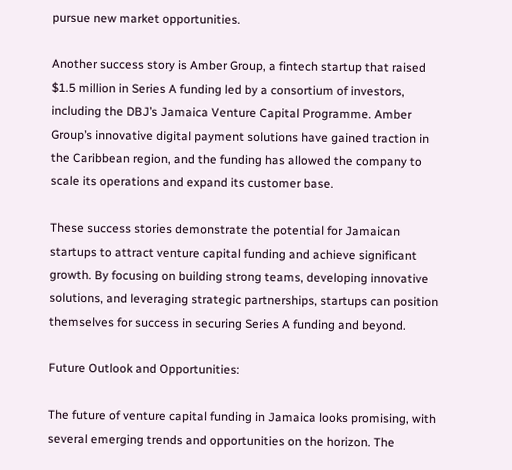pursue new market opportunities.

Another success story is Amber Group, a fintech startup that raised $1.5 million in Series A funding led by a consortium of investors, including the DBJ’s Jamaica Venture Capital Programme. Amber Group’s innovative digital payment solutions have gained traction in the Caribbean region, and the funding has allowed the company to scale its operations and expand its customer base.

These success stories demonstrate the potential for Jamaican startups to attract venture capital funding and achieve significant growth. By focusing on building strong teams, developing innovative solutions, and leveraging strategic partnerships, startups can position themselves for success in securing Series A funding and beyond.

Future Outlook and Opportunities:

The future of venture capital funding in Jamaica looks promising, with several emerging trends and opportunities on the horizon. The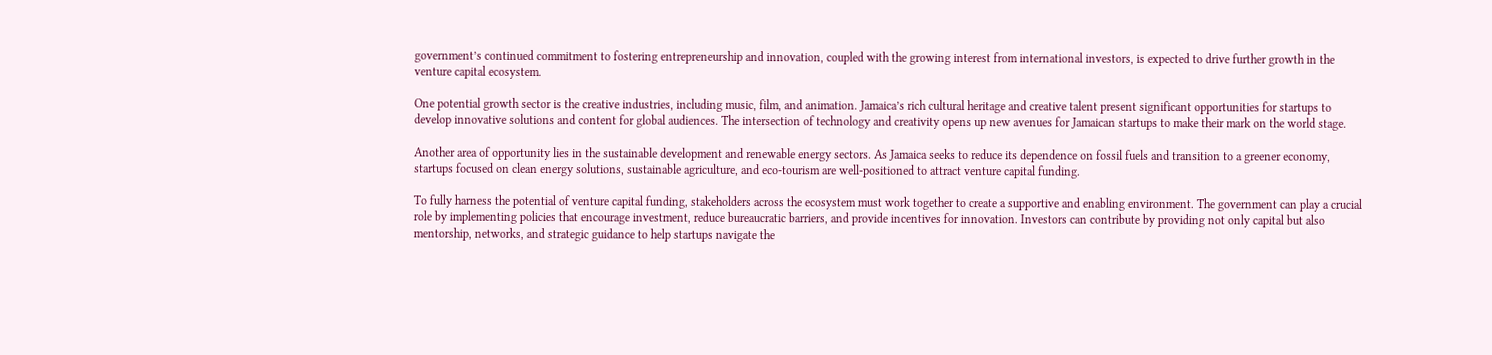government’s continued commitment to fostering entrepreneurship and innovation, coupled with the growing interest from international investors, is expected to drive further growth in the venture capital ecosystem.

One potential growth sector is the creative industries, including music, film, and animation. Jamaica’s rich cultural heritage and creative talent present significant opportunities for startups to develop innovative solutions and content for global audiences. The intersection of technology and creativity opens up new avenues for Jamaican startups to make their mark on the world stage.

Another area of opportunity lies in the sustainable development and renewable energy sectors. As Jamaica seeks to reduce its dependence on fossil fuels and transition to a greener economy, startups focused on clean energy solutions, sustainable agriculture, and eco-tourism are well-positioned to attract venture capital funding.

To fully harness the potential of venture capital funding, stakeholders across the ecosystem must work together to create a supportive and enabling environment. The government can play a crucial role by implementing policies that encourage investment, reduce bureaucratic barriers, and provide incentives for innovation. Investors can contribute by providing not only capital but also mentorship, networks, and strategic guidance to help startups navigate the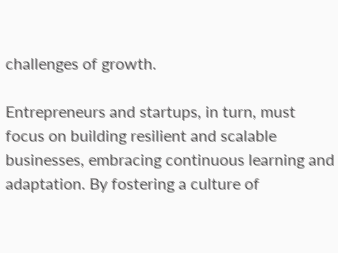challenges of growth.

Entrepreneurs and startups, in turn, must focus on building resilient and scalable businesses, embracing continuous learning and adaptation. By fostering a culture of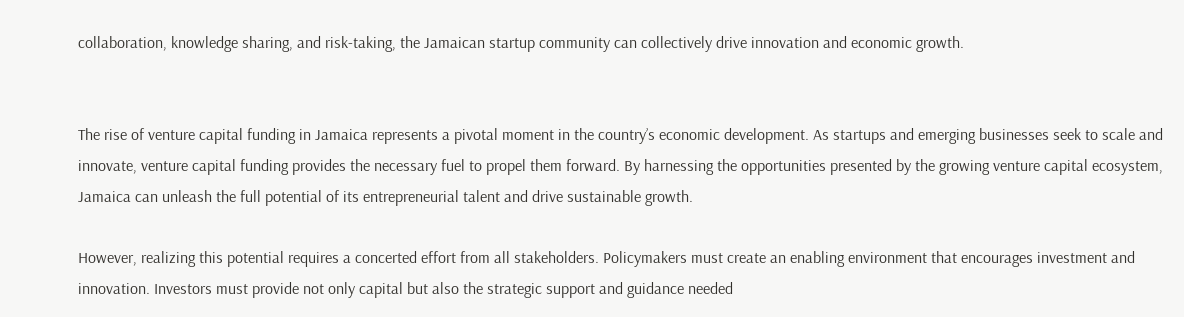collaboration, knowledge sharing, and risk-taking, the Jamaican startup community can collectively drive innovation and economic growth.


The rise of venture capital funding in Jamaica represents a pivotal moment in the country’s economic development. As startups and emerging businesses seek to scale and innovate, venture capital funding provides the necessary fuel to propel them forward. By harnessing the opportunities presented by the growing venture capital ecosystem, Jamaica can unleash the full potential of its entrepreneurial talent and drive sustainable growth.

However, realizing this potential requires a concerted effort from all stakeholders. Policymakers must create an enabling environment that encourages investment and innovation. Investors must provide not only capital but also the strategic support and guidance needed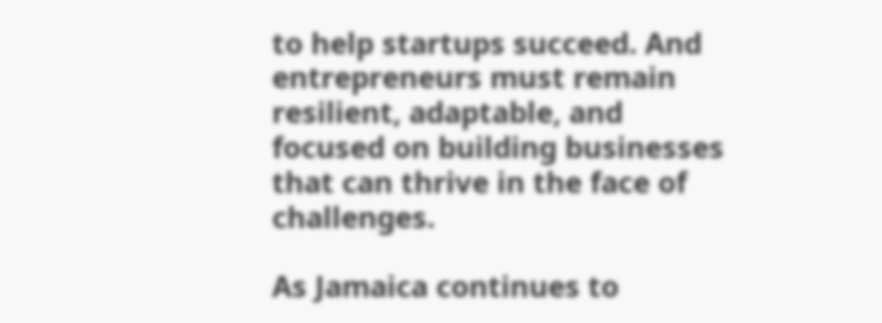to help startups succeed. And entrepreneurs must remain resilient, adaptable, and focused on building businesses that can thrive in the face of challenges.

As Jamaica continues to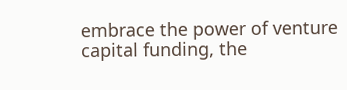embrace the power of venture capital funding, the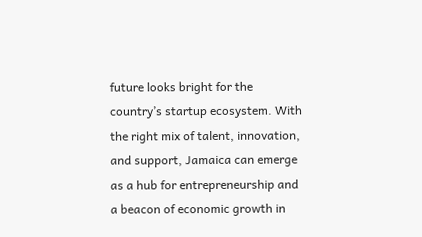future looks bright for the country’s startup ecosystem. With the right mix of talent, innovation, and support, Jamaica can emerge as a hub for entrepreneurship and a beacon of economic growth in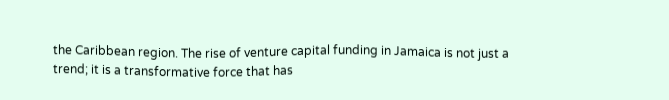the Caribbean region. The rise of venture capital funding in Jamaica is not just a trend; it is a transformative force that has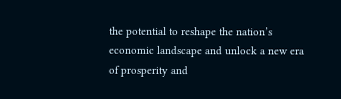the potential to reshape the nation’s economic landscape and unlock a new era of prosperity and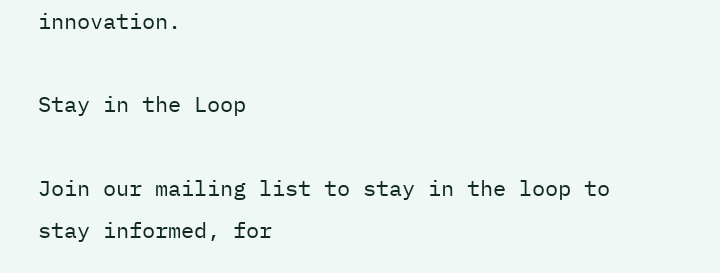innovation.

Stay in the Loop

Join our mailing list to stay in the loop to stay informed, for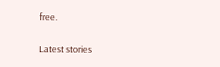free.

Latest stories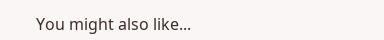You might also like...